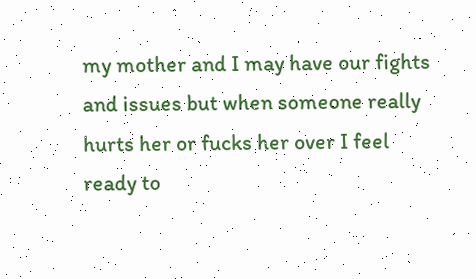my mother and I may have our fights and issues but when someone really hurts her or fucks her over I feel ready to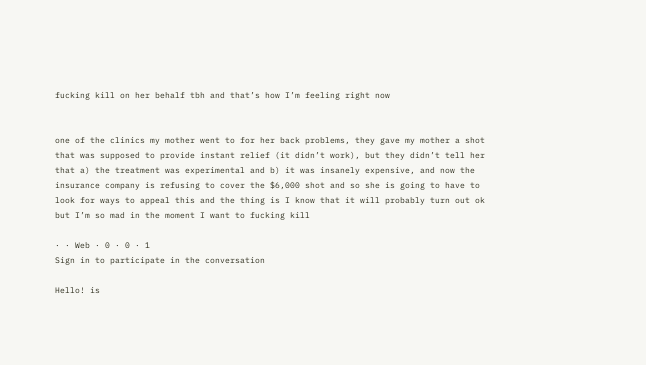fucking kill on her behalf tbh and that’s how I’m feeling right now


one of the clinics my mother went to for her back problems, they gave my mother a shot that was supposed to provide instant relief (it didn’t work), but they didn’t tell her that a) the treatment was experimental and b) it was insanely expensive, and now the insurance company is refusing to cover the $6,000 shot and so she is going to have to look for ways to appeal this and the thing is I know that it will probably turn out ok but I’m so mad in the moment I want to fucking kill

· · Web · 0 · 0 · 1
Sign in to participate in the conversation

Hello! is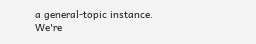a general-topic instance. We're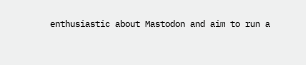enthusiastic about Mastodon and aim to run a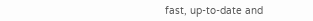fast, up-to-date and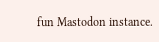fun Mastodon instance.